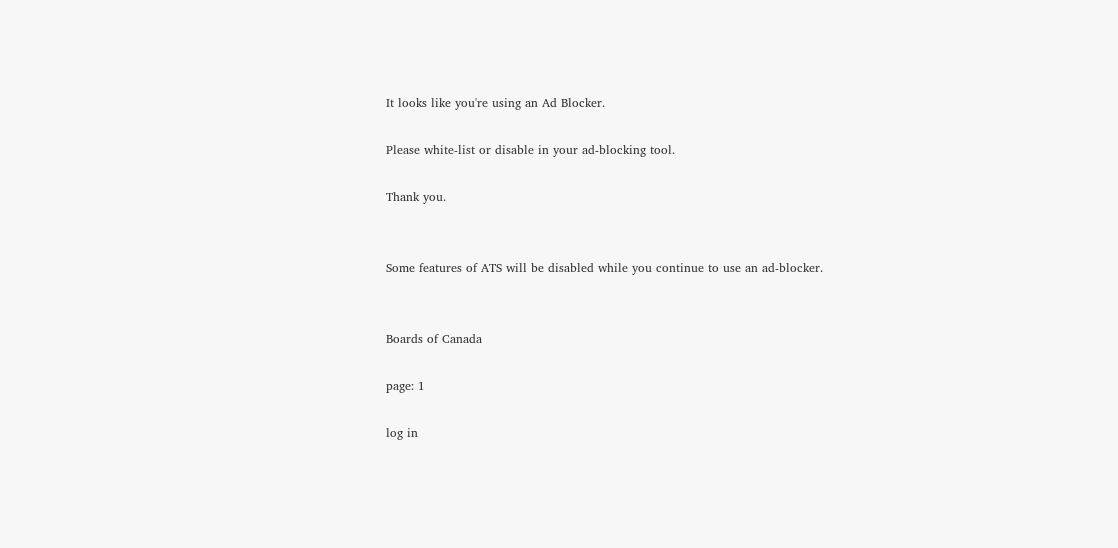It looks like you're using an Ad Blocker.

Please white-list or disable in your ad-blocking tool.

Thank you.


Some features of ATS will be disabled while you continue to use an ad-blocker.


Boards of Canada

page: 1

log in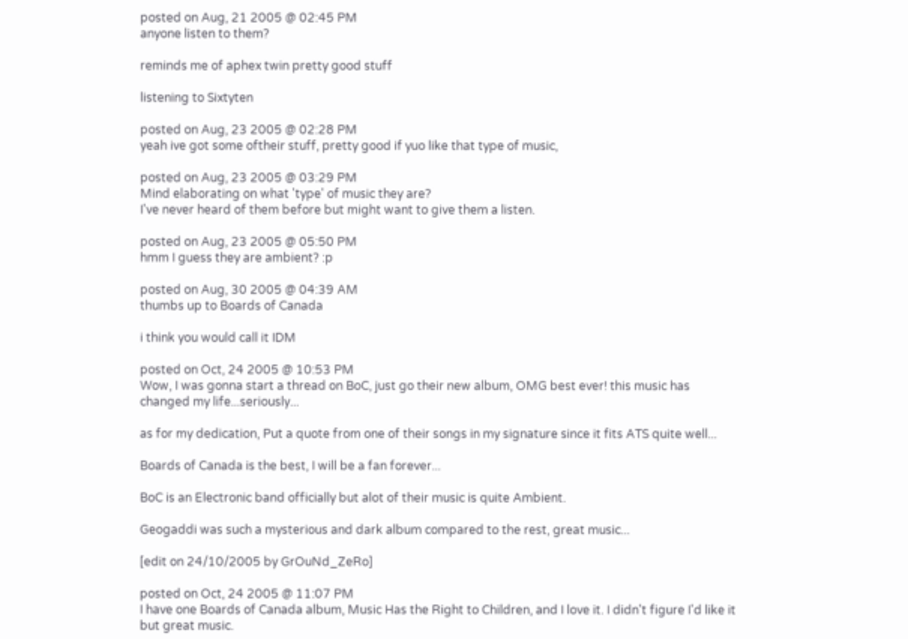posted on Aug, 21 2005 @ 02:45 PM
anyone listen to them?

reminds me of aphex twin pretty good stuff

listening to Sixtyten

posted on Aug, 23 2005 @ 02:28 PM
yeah ive got some oftheir stuff, pretty good if yuo like that type of music,

posted on Aug, 23 2005 @ 03:29 PM
Mind elaborating on what 'type' of music they are?
I've never heard of them before but might want to give them a listen.

posted on Aug, 23 2005 @ 05:50 PM
hmm I guess they are ambient? :p

posted on Aug, 30 2005 @ 04:39 AM
thumbs up to Boards of Canada

i think you would call it IDM

posted on Oct, 24 2005 @ 10:53 PM
Wow, I was gonna start a thread on BoC, just go their new album, OMG best ever! this music has changed my life...seriously...

as for my dedication, Put a quote from one of their songs in my signature since it fits ATS quite well...

Boards of Canada is the best, I will be a fan forever...

BoC is an Electronic band officially but alot of their music is quite Ambient.

Geogaddi was such a mysterious and dark album compared to the rest, great music...

[edit on 24/10/2005 by GrOuNd_ZeRo]

posted on Oct, 24 2005 @ 11:07 PM
I have one Boards of Canada album, Music Has the Right to Children, and I love it. I didn't figure I'd like it but great music.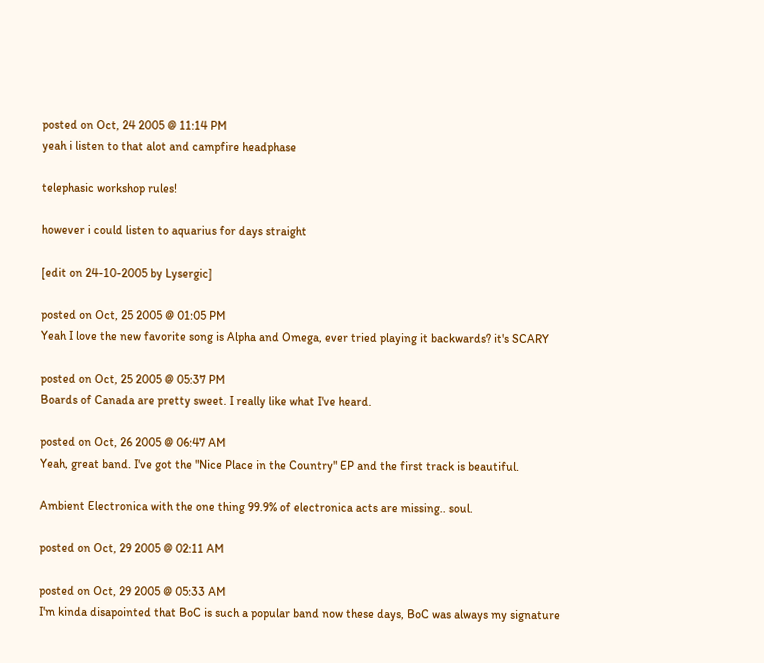posted on Oct, 24 2005 @ 11:14 PM
yeah i listen to that alot and campfire headphase

telephasic workshop rules!

however i could listen to aquarius for days straight

[edit on 24-10-2005 by Lysergic]

posted on Oct, 25 2005 @ 01:05 PM
Yeah I love the new favorite song is Alpha and Omega, ever tried playing it backwards? it's SCARY

posted on Oct, 25 2005 @ 05:37 PM
Boards of Canada are pretty sweet. I really like what I've heard.

posted on Oct, 26 2005 @ 06:47 AM
Yeah, great band. I've got the "Nice Place in the Country" EP and the first track is beautiful.

Ambient Electronica with the one thing 99.9% of electronica acts are missing.. soul.

posted on Oct, 29 2005 @ 02:11 AM

posted on Oct, 29 2005 @ 05:33 AM
I'm kinda disapointed that BoC is such a popular band now these days, BoC was always my signature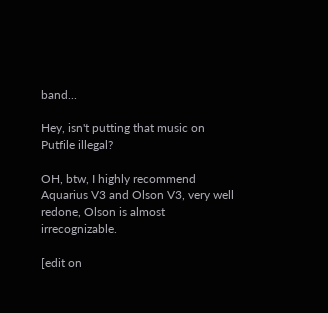band...

Hey, isn't putting that music on Putfile illegal?

OH, btw, I highly recommend Aquarius V3 and Olson V3, very well redone, Olson is almost irrecognizable.

[edit on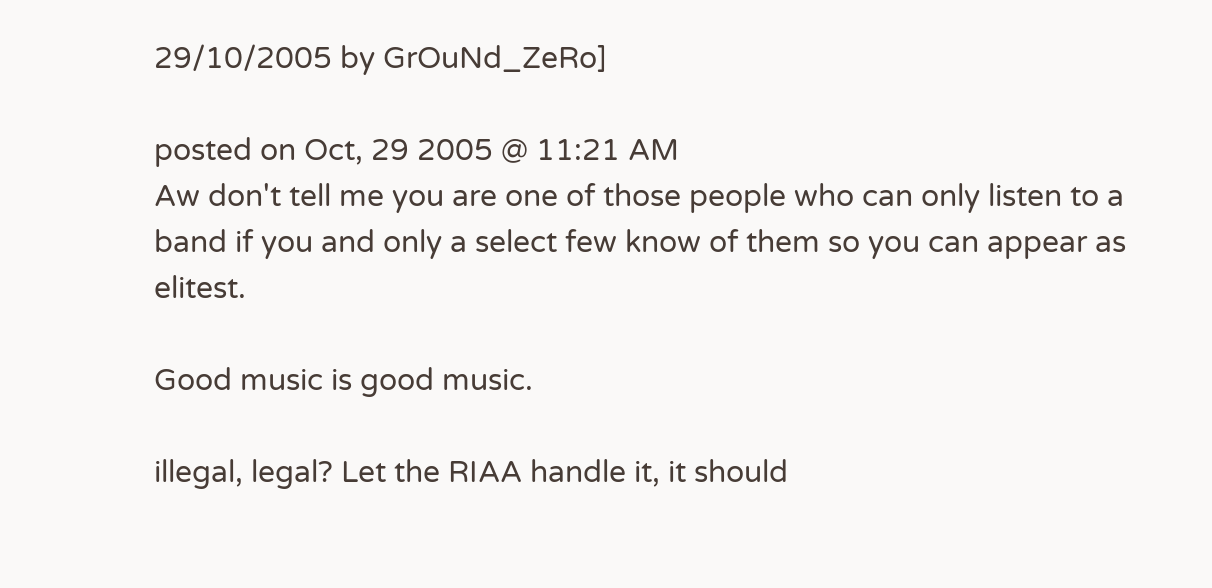29/10/2005 by GrOuNd_ZeRo]

posted on Oct, 29 2005 @ 11:21 AM
Aw don't tell me you are one of those people who can only listen to a band if you and only a select few know of them so you can appear as elitest.

Good music is good music.

illegal, legal? Let the RIAA handle it, it should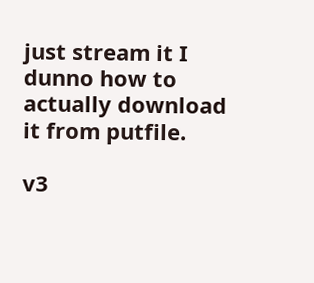just stream it I dunno how to actually download it from putfile.

v3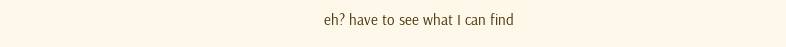eh? have to see what I can find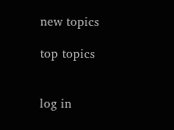new topics

top topics


log in